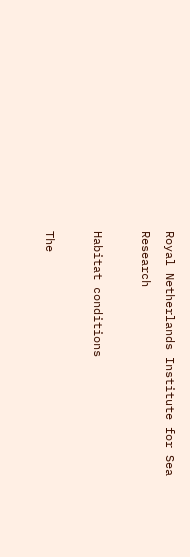Royal Netherlands Institute for Sea Research

Habitat conditions

The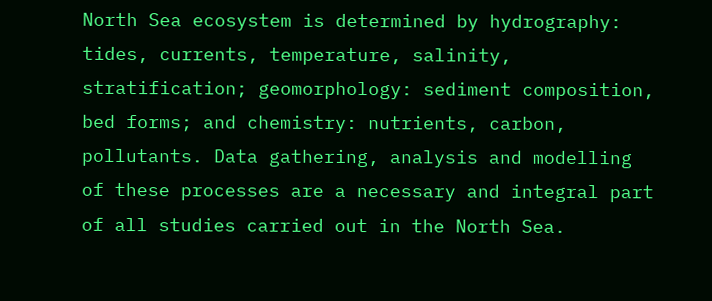North Sea ecosystem is determined by hydrography: tides, currents, temperature, salinity, stratification; geomorphology: sediment composition, bed forms; and chemistry: nutrients, carbon, pollutants. Data gathering, analysis and modelling of these processes are a necessary and integral part of all studies carried out in the North Sea.